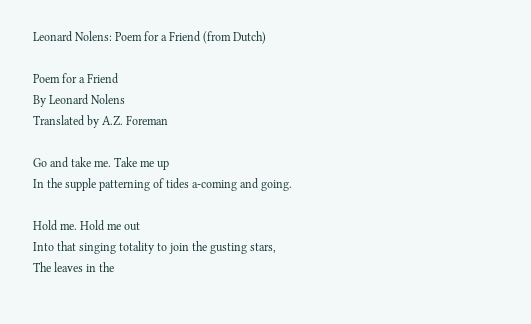Leonard Nolens: Poem for a Friend (from Dutch)

Poem for a Friend
By Leonard Nolens
Translated by A.Z. Foreman

Go and take me. Take me up
In the supple patterning of tides a-coming and going.

Hold me. Hold me out
Into that singing totality to join the gusting stars,
The leaves in the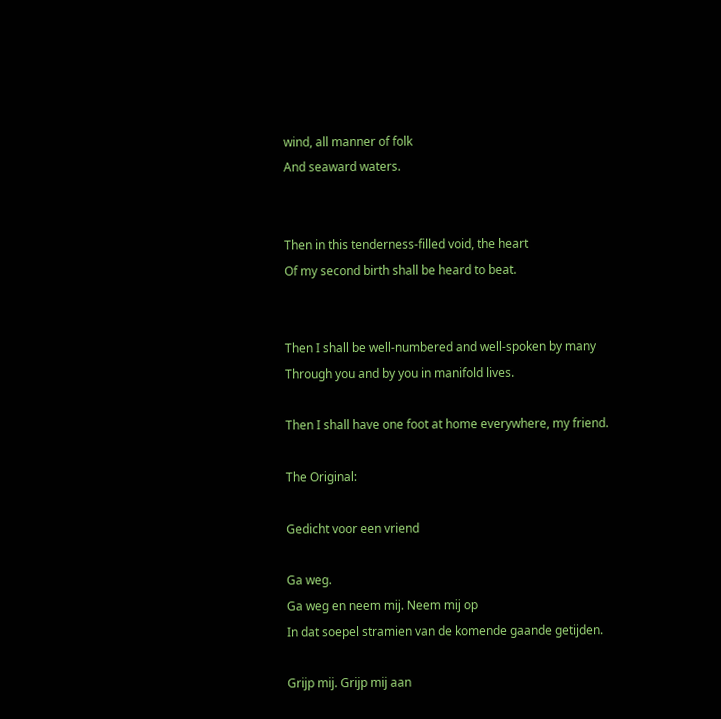wind, all manner of folk
And seaward waters.


Then in this tenderness-filled void, the heart
Of my second birth shall be heard to beat.


Then I shall be well-numbered and well-spoken by many
Through you and by you in manifold lives.

Then I shall have one foot at home everywhere, my friend.

The Original:

Gedicht voor een vriend

Ga weg.
Ga weg en neem mij. Neem mij op
In dat soepel stramien van de komende gaande getijden.

Grijp mij. Grijp mij aan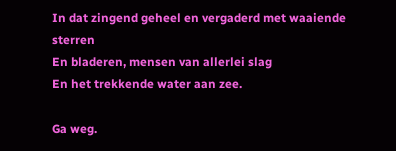In dat zingend geheel en vergaderd met waaiende sterren
En bladeren, mensen van allerlei slag
En het trekkende water aan zee.

Ga weg.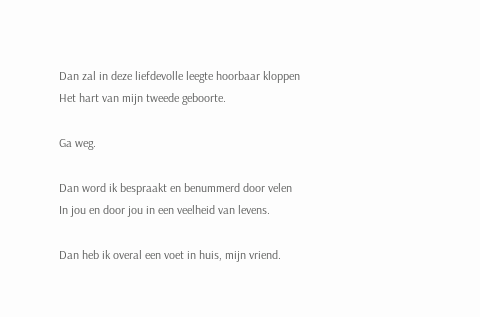Dan zal in deze liefdevolle leegte hoorbaar kloppen
Het hart van mijn tweede geboorte.

Ga weg.

Dan word ik bespraakt en benummerd door velen
In jou en door jou in een veelheid van levens.

Dan heb ik overal een voet in huis, mijn vriend.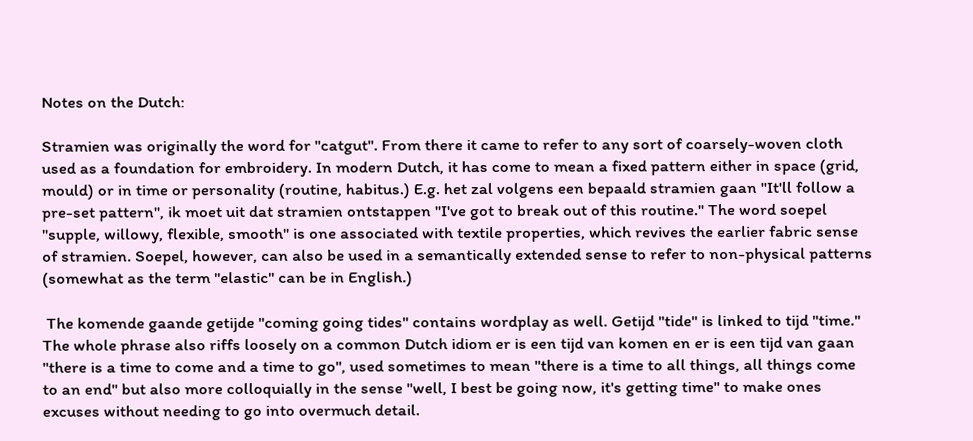Notes on the Dutch:

Stramien was originally the word for "catgut". From there it came to refer to any sort of coarsely-woven cloth used as a foundation for embroidery. In modern Dutch, it has come to mean a fixed pattern either in space (grid, mould) or in time or personality (routine, habitus.) E.g. het zal volgens een bepaald stramien gaan "It'll follow a pre-set pattern", ik moet uit dat stramien ontstappen "I've got to break out of this routine." The word soepel "supple, willowy, flexible, smooth" is one associated with textile properties, which revives the earlier fabric sense of stramien. Soepel, however, can also be used in a semantically extended sense to refer to non-physical patterns (somewhat as the term "elastic" can be in English.)

 The komende gaande getijde "coming going tides" contains wordplay as well. Getijd "tide" is linked to tijd "time." The whole phrase also riffs loosely on a common Dutch idiom er is een tijd van komen en er is een tijd van gaan "there is a time to come and a time to go", used sometimes to mean "there is a time to all things, all things come to an end" but also more colloquially in the sense "well, I best be going now, it's getting time" to make ones excuses without needing to go into overmuch detail.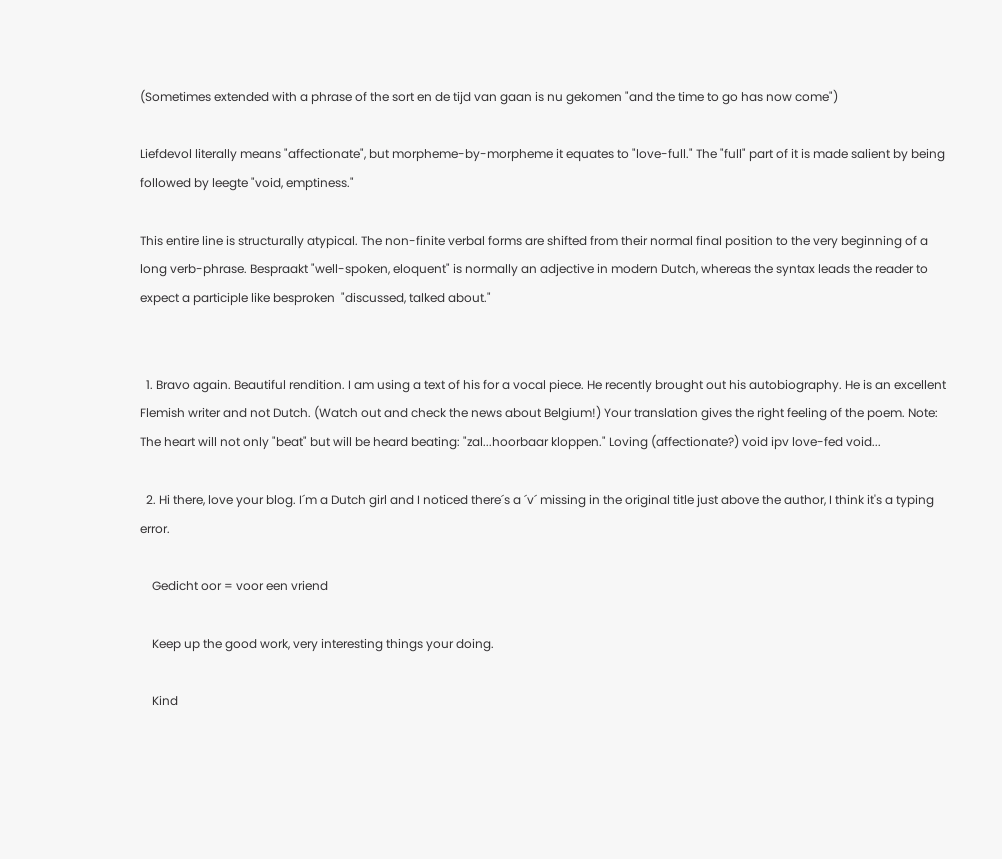(Sometimes extended with a phrase of the sort en de tijd van gaan is nu gekomen "and the time to go has now come")

Liefdevol literally means "affectionate", but morpheme-by-morpheme it equates to "love-full." The "full" part of it is made salient by being followed by leegte "void, emptiness."

This entire line is structurally atypical. The non-finite verbal forms are shifted from their normal final position to the very beginning of a long verb-phrase. Bespraakt "well-spoken, eloquent" is normally an adjective in modern Dutch, whereas the syntax leads the reader to expect a participle like besproken  "discussed, talked about."


  1. Bravo again. Beautiful rendition. I am using a text of his for a vocal piece. He recently brought out his autobiography. He is an excellent Flemish writer and not Dutch. (Watch out and check the news about Belgium!) Your translation gives the right feeling of the poem. Note: The heart will not only "beat" but will be heard beating: "zal...hoorbaar kloppen." Loving (affectionate?) void ipv love-fed void...

  2. Hi there, love your blog. I´m a Dutch girl and I noticed there´s a ´v´ missing in the original title just above the author, I think it's a typing error.

    Gedicht oor = voor een vriend

    Keep up the good work, very interesting things your doing.

    Kind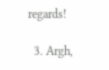regards!

  3. Argh,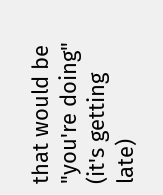that would be "you're doing" (it's getting late)